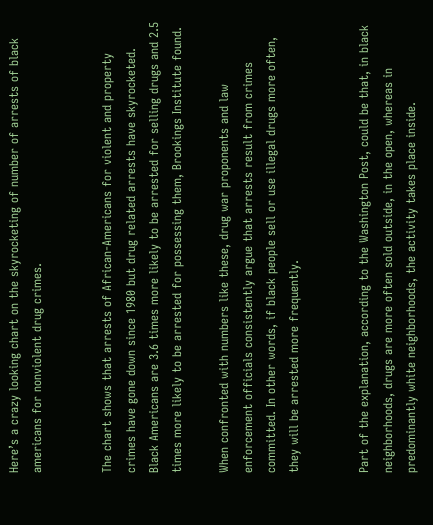Here’s a crazy looking chart on the skyrocketing of number of arrests of black americans for nonviolent drug crimes.


The chart shows that arrests of African-Americans for violent and property crimes have gone down since 1980 but drug related arrests have skyrocketed. Black Americans are 3.6 times more likely to be arrested for selling drugs and 2.5 times more likely to be arrested for possessing them, Brookings Institute found.

When confronted with numbers like these, drug war proponents and law enforcement officials consistently argue that arrests result from crimes committed. In other words, if black people sell or use illegal drugs more often, they will be arrested more frequently.


Part of the explanation, according to the Washington Post, could be that, in black neighborhoods, drugs are more often sold outside, in the open, whereas in predominantly white neighborhoods, the activity takes place inside.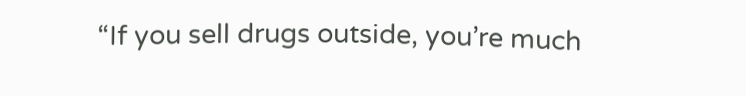“If you sell drugs outside, you’re much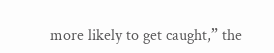more likely to get caught,” the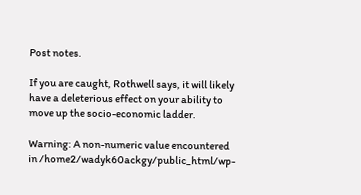Post notes.

If you are caught, Rothwell says, it will likely have a deleterious effect on your ability to move up the socio-economic ladder.

Warning: A non-numeric value encountered in /home2/wadyk60ackgy/public_html/wp-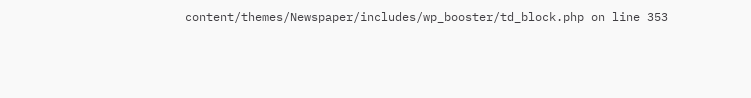content/themes/Newspaper/includes/wp_booster/td_block.php on line 353